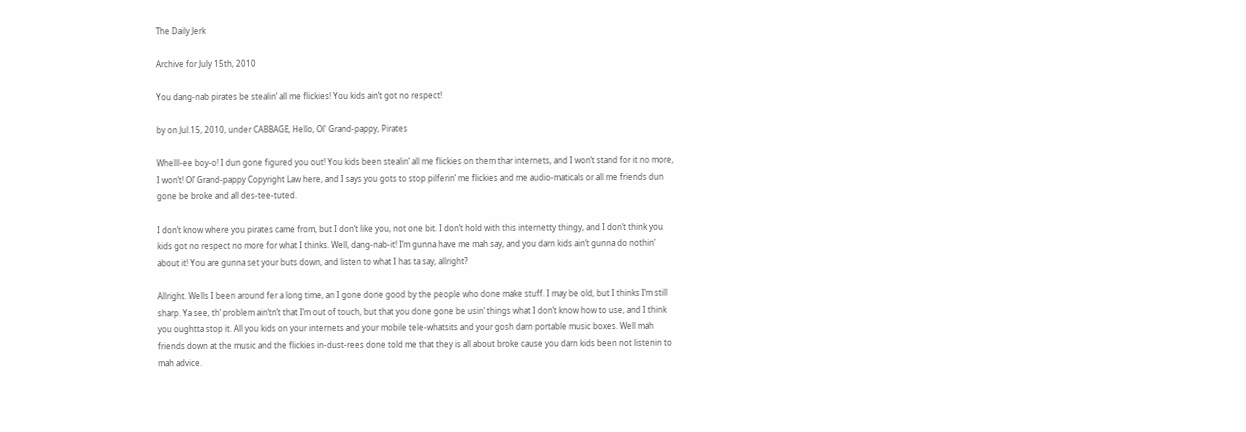The Daily Jerk

Archive for July 15th, 2010

You dang-nab pirates be stealin’ all me flickies! You kids ain’t got no respect!

by on Jul.15, 2010, under CABBAGE, Hello, Ol' Grand-pappy, Pirates

Whelll-ee boy-o! I dun gone figured you out! You kids been stealin’ all me flickies on them thar internets, and I won’t stand for it no more, I won’t! Ol’ Grand-pappy Copyright Law here, and I says you gots to stop pilferin’ me flickies and me audio-maticals or all me friends dun gone be broke and all des-tee-tuted.

I don’t know where you pirates came from, but I don’t like you, not one bit. I don’t hold with this internetty thingy, and I don’t think you kids got no respect no more for what I thinks. Well, dang-nab-it! I’m gunna have me mah say, and you darn kids ain’t gunna do nothin’ about it! You are gunna set your buts down, and listen to what I has ta say, allright?

Allright. Wells I been around fer a long time, an I gone done good by the people who done make stuff. I may be old, but I thinks I’m still sharp. Ya see, th’ problem ain’tn’t that I’m out of touch, but that you done gone be usin’ things what I don’t know how to use, and I think you oughtta stop it. All you kids on your internets and your mobile tele-whatsits and your gosh darn portable music boxes. Well mah friends down at the music and the flickies in-dust-rees done told me that they is all about broke cause you darn kids been not listenin to mah advice.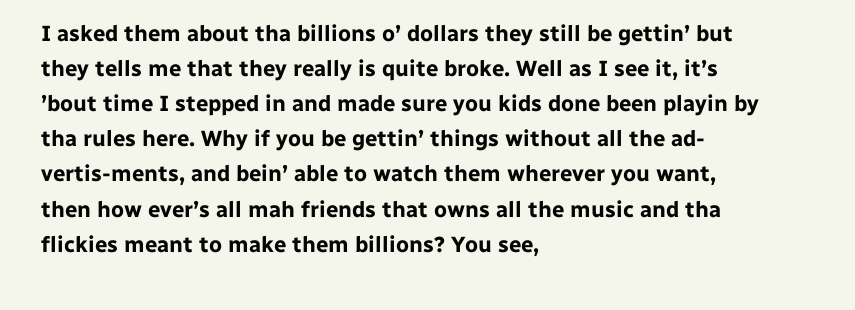I asked them about tha billions o’ dollars they still be gettin’ but they tells me that they really is quite broke. Well as I see it, it’s ’bout time I stepped in and made sure you kids done been playin by tha rules here. Why if you be gettin’ things without all the ad-vertis-ments, and bein’ able to watch them wherever you want, then how ever’s all mah friends that owns all the music and tha flickies meant to make them billions? You see,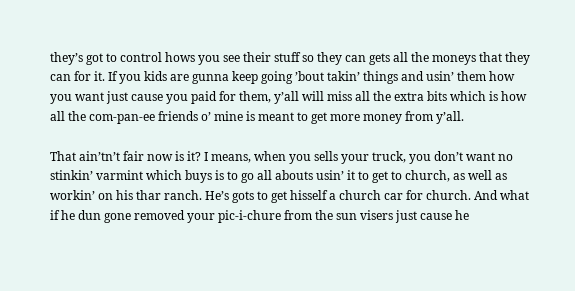they’s got to control hows you see their stuff so they can gets all the moneys that they can for it. If you kids are gunna keep going ’bout takin’ things and usin’ them how you want just cause you paid for them, y’all will miss all the extra bits which is how all the com-pan-ee friends o’ mine is meant to get more money from y’all.

That ain’tn’t fair now is it? I means, when you sells your truck, you don’t want no stinkin’ varmint which buys is to go all abouts usin’ it to get to church, as well as workin’ on his thar ranch. He’s gots to get hisself a church car for church. And what if he dun gone removed your pic-i-chure from the sun visers just cause he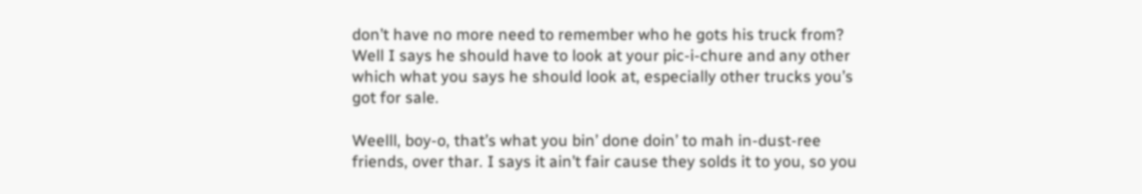don’t have no more need to remember who he gots his truck from? Well I says he should have to look at your pic-i-chure and any other which what you says he should look at, especially other trucks you’s got for sale.

Weelll, boy-o, that’s what you bin’ done doin’ to mah in-dust-ree friends, over thar. I says it ain’t fair cause they solds it to you, so you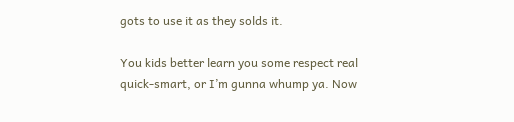gots to use it as they solds it.

You kids better learn you some respect real quick-smart, or I’m gunna whump ya. Now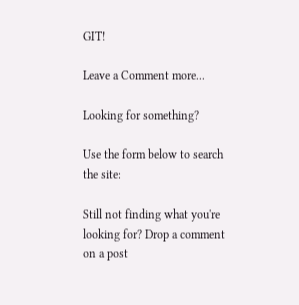GIT!

Leave a Comment more...

Looking for something?

Use the form below to search the site:

Still not finding what you're looking for? Drop a comment on a post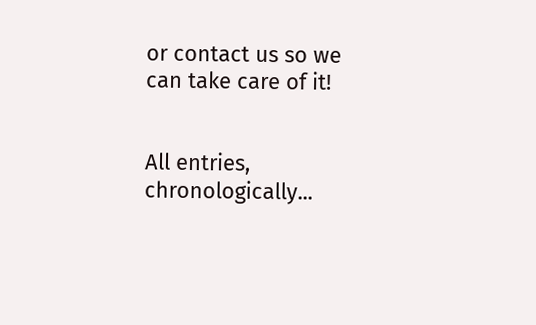or contact us so we can take care of it!


All entries, chronologically...